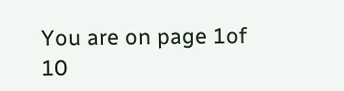You are on page 1of 10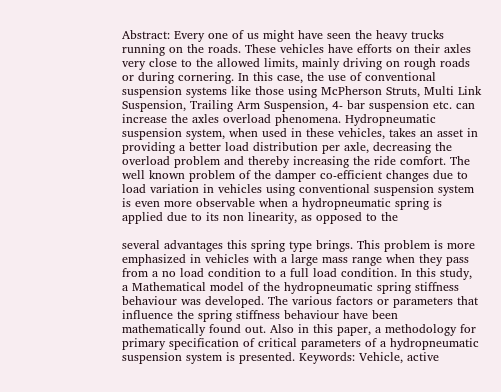Abstract: Every one of us might have seen the heavy trucks running on the roads. These vehicles have efforts on their axles very close to the allowed limits, mainly driving on rough roads or during cornering. In this case, the use of conventional suspension systems like those using McPherson Struts, Multi Link Suspension, Trailing Arm Suspension, 4- bar suspension etc. can increase the axles overload phenomena. Hydropneumatic suspension system, when used in these vehicles, takes an asset in providing a better load distribution per axle, decreasing the overload problem and thereby increasing the ride comfort. The well known problem of the damper co-efficient changes due to load variation in vehicles using conventional suspension system is even more observable when a hydropneumatic spring is applied due to its non linearity, as opposed to the

several advantages this spring type brings. This problem is more emphasized in vehicles with a large mass range when they pass from a no load condition to a full load condition. In this study, a Mathematical model of the hydropneumatic spring stiffness behaviour was developed. The various factors or parameters that influence the spring stiffness behaviour have been mathematically found out. Also in this paper, a methodology for primary specification of critical parameters of a hydropneumatic suspension system is presented. Keywords: Vehicle, active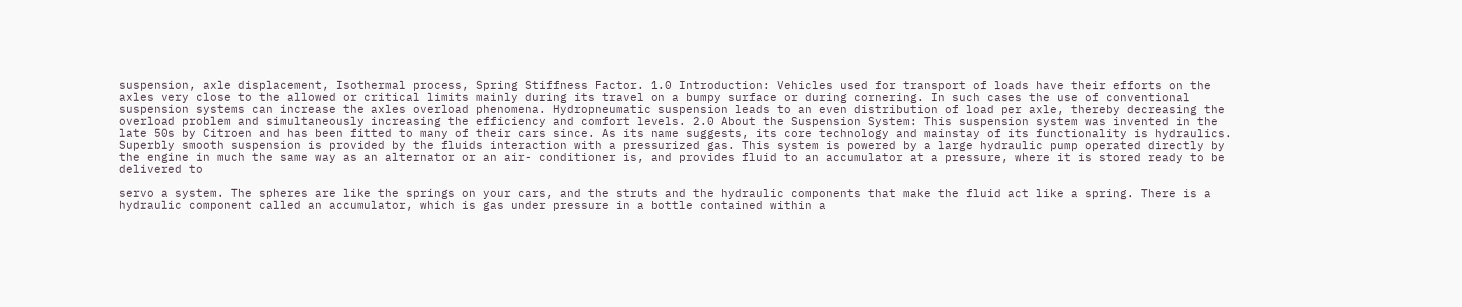suspension, axle displacement, Isothermal process, Spring Stiffness Factor. 1.0 Introduction: Vehicles used for transport of loads have their efforts on the axles very close to the allowed or critical limits mainly during its travel on a bumpy surface or during cornering. In such cases the use of conventional suspension systems can increase the axles overload phenomena. Hydropneumatic suspension leads to an even distribution of load per axle, thereby decreasing the overload problem and simultaneously increasing the efficiency and comfort levels. 2.0 About the Suspension System: This suspension system was invented in the late 50s by Citroen and has been fitted to many of their cars since. As its name suggests, its core technology and mainstay of its functionality is hydraulics. Superbly smooth suspension is provided by the fluids interaction with a pressurized gas. This system is powered by a large hydraulic pump operated directly by the engine in much the same way as an alternator or an air- conditioner is, and provides fluid to an accumulator at a pressure, where it is stored ready to be delivered to

servo a system. The spheres are like the springs on your cars, and the struts and the hydraulic components that make the fluid act like a spring. There is a hydraulic component called an accumulator, which is gas under pressure in a bottle contained within a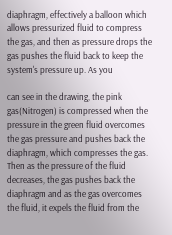diaphragm, effectively a balloon which allows pressurized fluid to compress the gas, and then as pressure drops the gas pushes the fluid back to keep the system's pressure up. As you

can see in the drawing, the pink gas(Nitrogen) is compressed when the pressure in the green fluid overcomes the gas pressure and pushes back the diaphragm, which compresses the gas. Then as the pressure of the fluid decreases, the gas pushes back the diaphragm and as the gas overcomes the fluid, it expels the fluid from the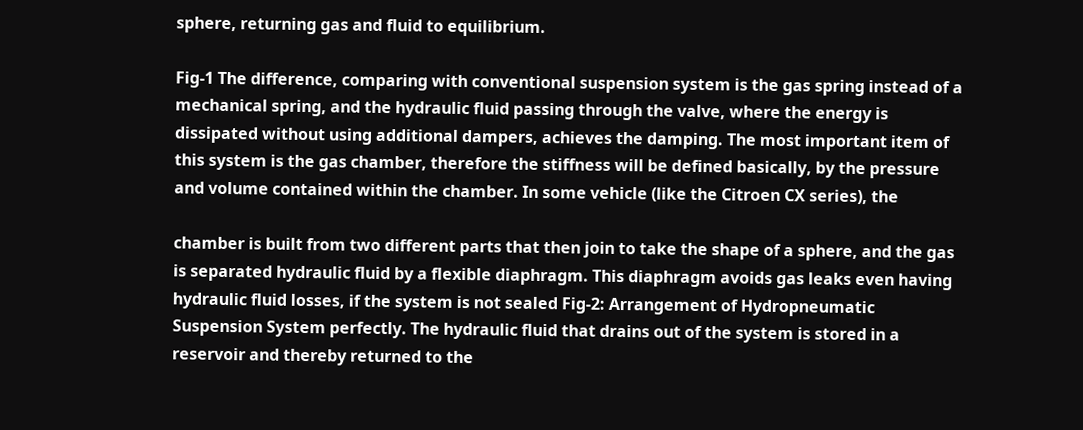sphere, returning gas and fluid to equilibrium.

Fig-1 The difference, comparing with conventional suspension system is the gas spring instead of a mechanical spring, and the hydraulic fluid passing through the valve, where the energy is dissipated without using additional dampers, achieves the damping. The most important item of this system is the gas chamber, therefore the stiffness will be defined basically, by the pressure and volume contained within the chamber. In some vehicle (like the Citroen CX series), the

chamber is built from two different parts that then join to take the shape of a sphere, and the gas is separated hydraulic fluid by a flexible diaphragm. This diaphragm avoids gas leaks even having hydraulic fluid losses, if the system is not sealed Fig-2: Arrangement of Hydropneumatic Suspension System perfectly. The hydraulic fluid that drains out of the system is stored in a reservoir and thereby returned to the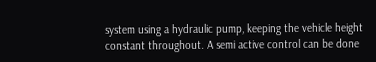system using a hydraulic pump, keeping the vehicle height constant throughout. A semi active control can be done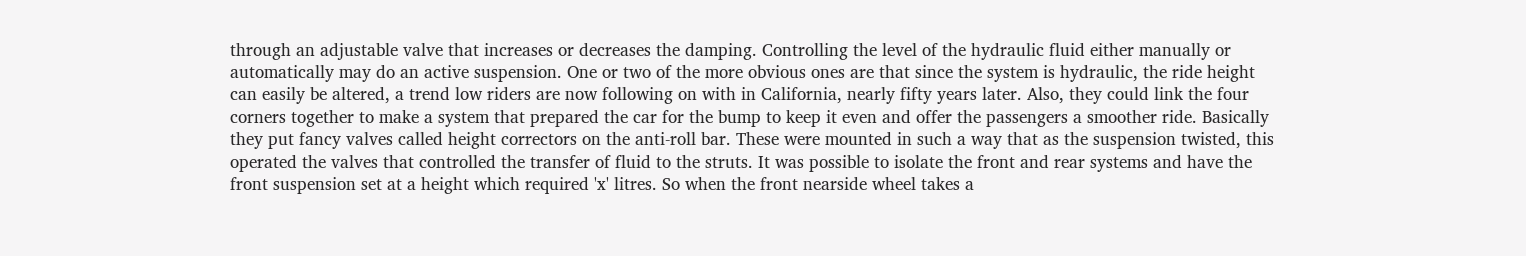through an adjustable valve that increases or decreases the damping. Controlling the level of the hydraulic fluid either manually or automatically may do an active suspension. One or two of the more obvious ones are that since the system is hydraulic, the ride height can easily be altered, a trend low riders are now following on with in California, nearly fifty years later. Also, they could link the four corners together to make a system that prepared the car for the bump to keep it even and offer the passengers a smoother ride. Basically they put fancy valves called height correctors on the anti-roll bar. These were mounted in such a way that as the suspension twisted, this operated the valves that controlled the transfer of fluid to the struts. It was possible to isolate the front and rear systems and have the front suspension set at a height which required 'x' litres. So when the front nearside wheel takes a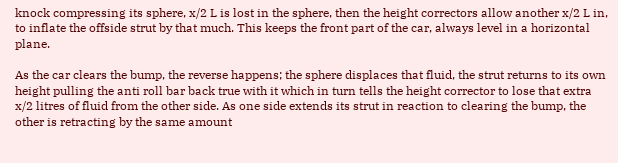knock compressing its sphere, x/2 L is lost in the sphere, then the height correctors allow another x/2 L in, to inflate the offside strut by that much. This keeps the front part of the car, always level in a horizontal plane.

As the car clears the bump, the reverse happens; the sphere displaces that fluid, the strut returns to its own height pulling the anti roll bar back true with it which in turn tells the height corrector to lose that extra x/2 litres of fluid from the other side. As one side extends its strut in reaction to clearing the bump, the other is retracting by the same amount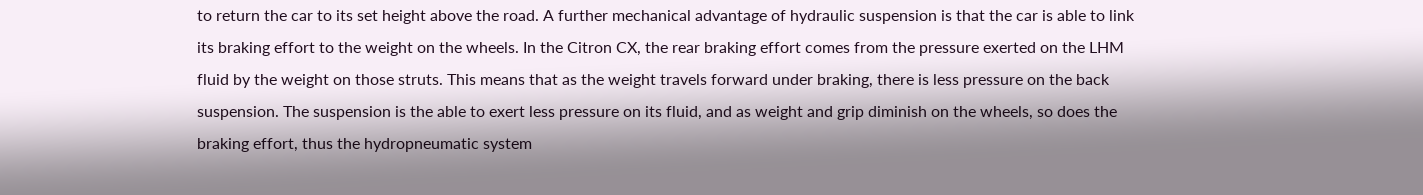to return the car to its set height above the road. A further mechanical advantage of hydraulic suspension is that the car is able to link its braking effort to the weight on the wheels. In the Citron CX, the rear braking effort comes from the pressure exerted on the LHM fluid by the weight on those struts. This means that as the weight travels forward under braking, there is less pressure on the back suspension. The suspension is the able to exert less pressure on its fluid, and as weight and grip diminish on the wheels, so does the braking effort, thus the hydropneumatic system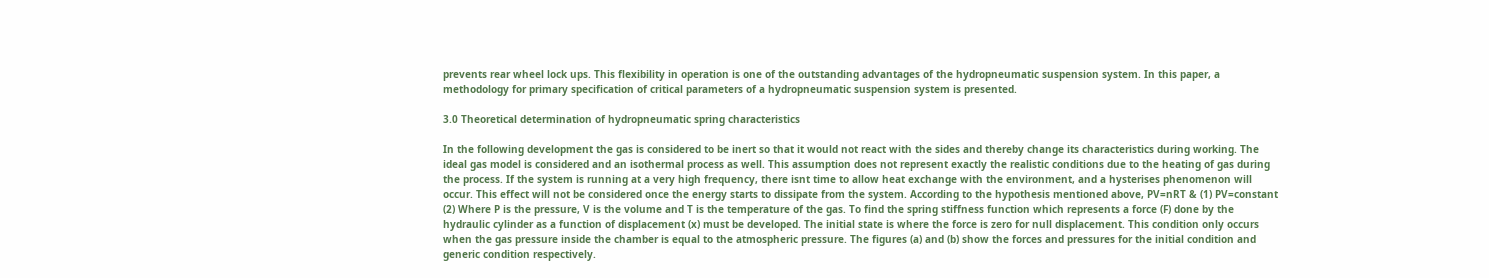prevents rear wheel lock ups. This flexibility in operation is one of the outstanding advantages of the hydropneumatic suspension system. In this paper, a methodology for primary specification of critical parameters of a hydropneumatic suspension system is presented.

3.0 Theoretical determination of hydropneumatic spring characteristics

In the following development the gas is considered to be inert so that it would not react with the sides and thereby change its characteristics during working. The ideal gas model is considered and an isothermal process as well. This assumption does not represent exactly the realistic conditions due to the heating of gas during the process. If the system is running at a very high frequency, there isnt time to allow heat exchange with the environment, and a hysterises phenomenon will occur. This effect will not be considered once the energy starts to dissipate from the system. According to the hypothesis mentioned above, PV=nRT & (1) PV=constant (2) Where P is the pressure, V is the volume and T is the temperature of the gas. To find the spring stiffness function which represents a force (F) done by the hydraulic cylinder as a function of displacement (x) must be developed. The initial state is where the force is zero for null displacement. This condition only occurs when the gas pressure inside the chamber is equal to the atmospheric pressure. The figures (a) and (b) show the forces and pressures for the initial condition and generic condition respectively.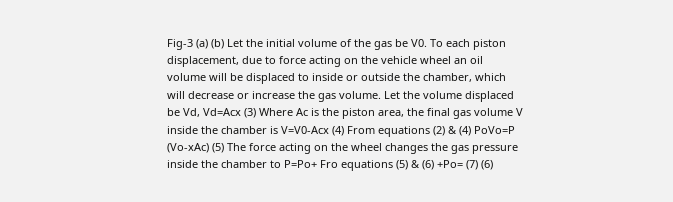Fig-3 (a) (b) Let the initial volume of the gas be V0. To each piston displacement, due to force acting on the vehicle wheel an oil volume will be displaced to inside or outside the chamber, which will decrease or increase the gas volume. Let the volume displaced be Vd, Vd=Acx (3) Where Ac is the piston area, the final gas volume V inside the chamber is V=V0-Acx (4) From equations (2) & (4) PoVo=P (Vo-xAc) (5) The force acting on the wheel changes the gas pressure inside the chamber to P=Po+ Fro equations (5) & (6) +Po= (7) (6)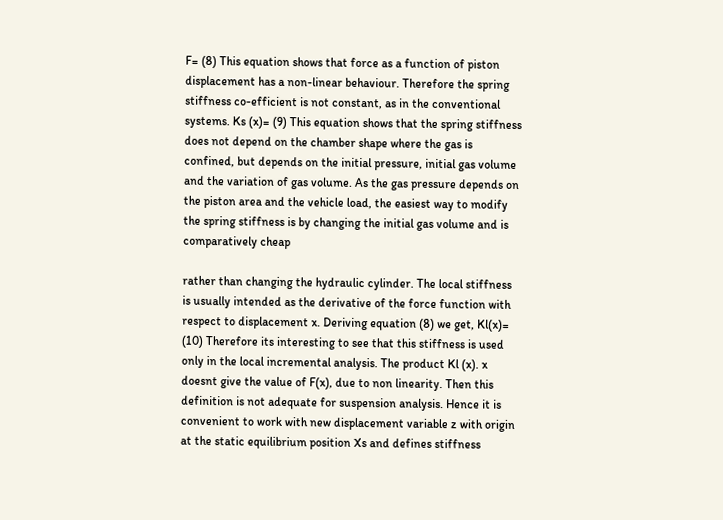F= (8) This equation shows that force as a function of piston displacement has a non-linear behaviour. Therefore the spring stiffness co-efficient is not constant, as in the conventional systems. Ks (x)= (9) This equation shows that the spring stiffness does not depend on the chamber shape where the gas is confined, but depends on the initial pressure, initial gas volume and the variation of gas volume. As the gas pressure depends on the piston area and the vehicle load, the easiest way to modify the spring stiffness is by changing the initial gas volume and is comparatively cheap

rather than changing the hydraulic cylinder. The local stiffness is usually intended as the derivative of the force function with respect to displacement x. Deriving equation (8) we get, Kl(x)= (10) Therefore its interesting to see that this stiffness is used only in the local incremental analysis. The product Kl (x). x doesnt give the value of F(x), due to non linearity. Then this definition is not adequate for suspension analysis. Hence it is convenient to work with new displacement variable z with origin at the static equilibrium position Xs and defines stiffness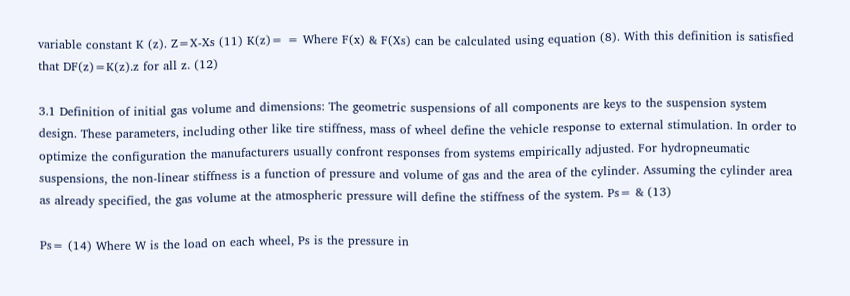variable constant K (z). Z=X-Xs (11) K(z)= = Where F(x) & F(Xs) can be calculated using equation (8). With this definition is satisfied that DF(z)=K(z).z for all z. (12)

3.1 Definition of initial gas volume and dimensions: The geometric suspensions of all components are keys to the suspension system design. These parameters, including other like tire stiffness, mass of wheel define the vehicle response to external stimulation. In order to optimize the configuration the manufacturers usually confront responses from systems empirically adjusted. For hydropneumatic suspensions, the non-linear stiffness is a function of pressure and volume of gas and the area of the cylinder. Assuming the cylinder area as already specified, the gas volume at the atmospheric pressure will define the stiffness of the system. Ps= & (13)

Ps= (14) Where W is the load on each wheel, Ps is the pressure in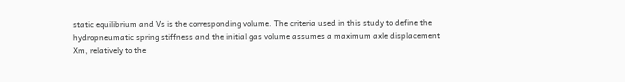static equilibrium and Vs is the corresponding volume. The criteria used in this study to define the hydropneumatic spring stiffness and the initial gas volume assumes a maximum axle displacement Xm, relatively to the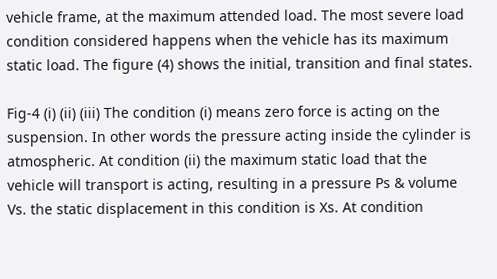vehicle frame, at the maximum attended load. The most severe load condition considered happens when the vehicle has its maximum static load. The figure (4) shows the initial, transition and final states.

Fig-4 (i) (ii) (iii) The condition (i) means zero force is acting on the suspension. In other words the pressure acting inside the cylinder is atmospheric. At condition (ii) the maximum static load that the vehicle will transport is acting, resulting in a pressure Ps & volume Vs. the static displacement in this condition is Xs. At condition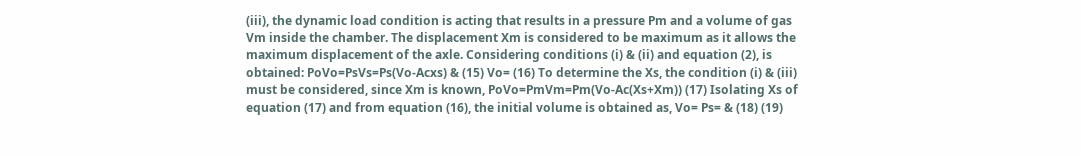(iii), the dynamic load condition is acting that results in a pressure Pm and a volume of gas Vm inside the chamber. The displacement Xm is considered to be maximum as it allows the maximum displacement of the axle. Considering conditions (i) & (ii) and equation (2), is obtained: PoVo=PsVs=Ps(Vo-Acxs) & (15) Vo= (16) To determine the Xs, the condition (i) & (iii) must be considered, since Xm is known, PoVo=PmVm=Pm(Vo-Ac(Xs+Xm)) (17) Isolating Xs of equation (17) and from equation (16), the initial volume is obtained as, Vo= Ps= & (18) (19)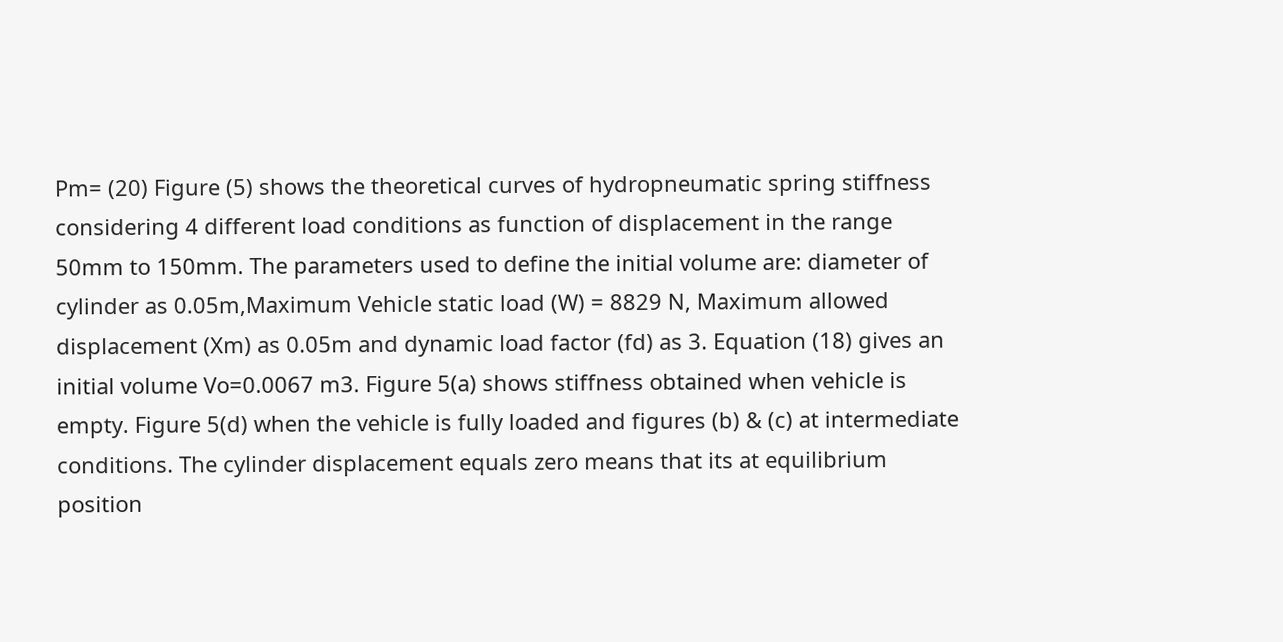Pm= (20) Figure (5) shows the theoretical curves of hydropneumatic spring stiffness considering 4 different load conditions as function of displacement in the range 50mm to 150mm. The parameters used to define the initial volume are: diameter of cylinder as 0.05m,Maximum Vehicle static load (W) = 8829 N, Maximum allowed displacement (Xm) as 0.05m and dynamic load factor (fd) as 3. Equation (18) gives an initial volume Vo=0.0067 m3. Figure 5(a) shows stiffness obtained when vehicle is empty. Figure 5(d) when the vehicle is fully loaded and figures (b) & (c) at intermediate conditions. The cylinder displacement equals zero means that its at equilibrium position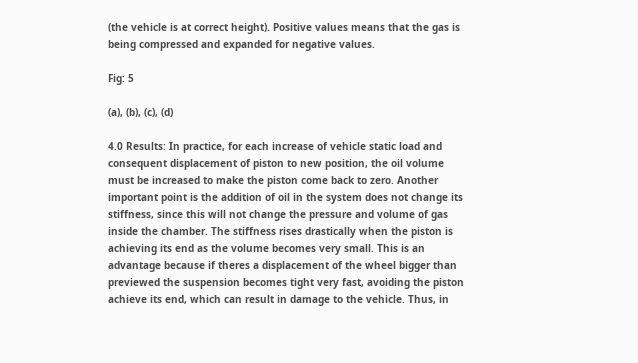(the vehicle is at correct height). Positive values means that the gas is being compressed and expanded for negative values.

Fig: 5

(a), (b), (c), (d)

4.0 Results: In practice, for each increase of vehicle static load and consequent displacement of piston to new position, the oil volume must be increased to make the piston come back to zero. Another important point is the addition of oil in the system does not change its stiffness, since this will not change the pressure and volume of gas inside the chamber. The stiffness rises drastically when the piston is achieving its end as the volume becomes very small. This is an advantage because if theres a displacement of the wheel bigger than previewed the suspension becomes tight very fast, avoiding the piston achieve its end, which can result in damage to the vehicle. Thus, in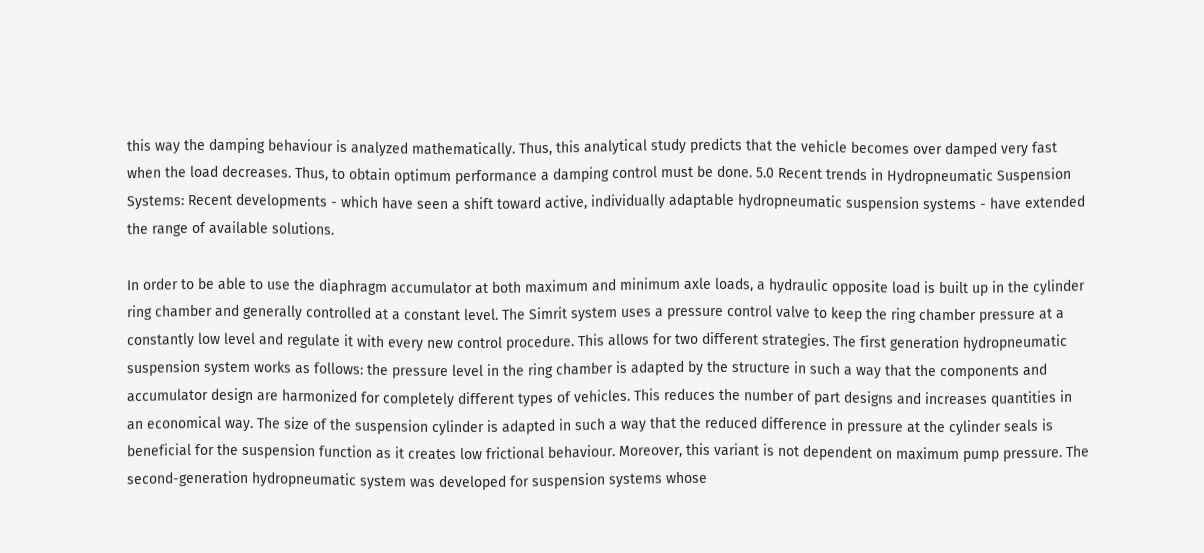this way the damping behaviour is analyzed mathematically. Thus, this analytical study predicts that the vehicle becomes over damped very fast when the load decreases. Thus, to obtain optimum performance a damping control must be done. 5.0 Recent trends in Hydropneumatic Suspension Systems: Recent developments - which have seen a shift toward active, individually adaptable hydropneumatic suspension systems - have extended the range of available solutions.

In order to be able to use the diaphragm accumulator at both maximum and minimum axle loads, a hydraulic opposite load is built up in the cylinder ring chamber and generally controlled at a constant level. The Simrit system uses a pressure control valve to keep the ring chamber pressure at a constantly low level and regulate it with every new control procedure. This allows for two different strategies. The first generation hydropneumatic suspension system works as follows: the pressure level in the ring chamber is adapted by the structure in such a way that the components and accumulator design are harmonized for completely different types of vehicles. This reduces the number of part designs and increases quantities in an economical way. The size of the suspension cylinder is adapted in such a way that the reduced difference in pressure at the cylinder seals is beneficial for the suspension function as it creates low frictional behaviour. Moreover, this variant is not dependent on maximum pump pressure. The second-generation hydropneumatic system was developed for suspension systems whose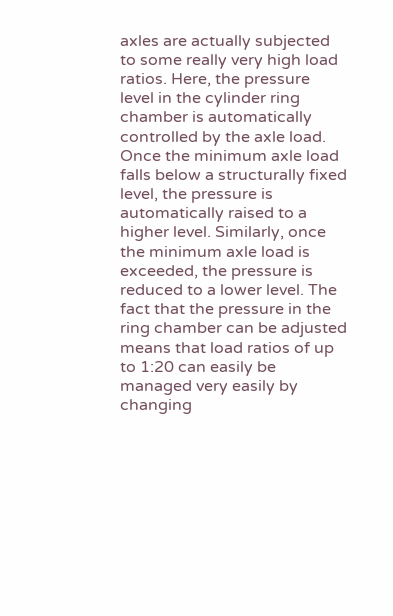axles are actually subjected to some really very high load ratios. Here, the pressure level in the cylinder ring chamber is automatically controlled by the axle load. Once the minimum axle load falls below a structurally fixed level, the pressure is automatically raised to a higher level. Similarly, once the minimum axle load is exceeded, the pressure is reduced to a lower level. The fact that the pressure in the ring chamber can be adjusted means that load ratios of up to 1:20 can easily be managed very easily by changing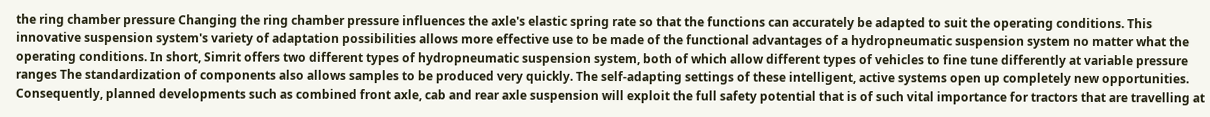the ring chamber pressure Changing the ring chamber pressure influences the axle's elastic spring rate so that the functions can accurately be adapted to suit the operating conditions. This innovative suspension system's variety of adaptation possibilities allows more effective use to be made of the functional advantages of a hydropneumatic suspension system no matter what the operating conditions. In short, Simrit offers two different types of hydropneumatic suspension system, both of which allow different types of vehicles to fine tune differently at variable pressure ranges The standardization of components also allows samples to be produced very quickly. The self-adapting settings of these intelligent, active systems open up completely new opportunities. Consequently, planned developments such as combined front axle, cab and rear axle suspension will exploit the full safety potential that is of such vital importance for tractors that are travelling at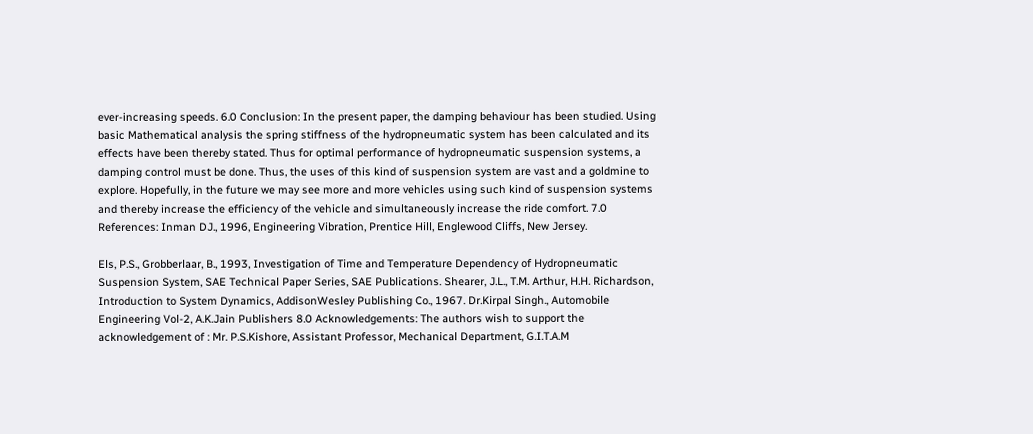ever-increasing speeds. 6.0 Conclusion: In the present paper, the damping behaviour has been studied. Using basic Mathematical analysis the spring stiffness of the hydropneumatic system has been calculated and its effects have been thereby stated. Thus for optimal performance of hydropneumatic suspension systems, a damping control must be done. Thus, the uses of this kind of suspension system are vast and a goldmine to explore. Hopefully, in the future we may see more and more vehicles using such kind of suspension systems and thereby increase the efficiency of the vehicle and simultaneously increase the ride comfort. 7.0 References: Inman DJ., 1996, Engineering Vibration, Prentice Hill, Englewood Cliffs, New Jersey.

Els, P.S., Grobberlaar, B., 1993, Investigation of Time and Temperature Dependency of Hydropneumatic Suspension System, SAE Technical Paper Series, SAE Publications. Shearer, J.L., T.M. Arthur, H.H. Richardson, Introduction to System Dynamics, AddisonWesley Publishing Co., 1967. Dr.Kirpal Singh., Automobile Engineering Vol-2, A.K.Jain Publishers 8.0 Acknowledgements: The authors wish to support the acknowledgement of : Mr. P.S.Kishore, Assistant Professor, Mechanical Department, G.I.T.A.M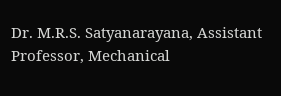Dr. M.R.S. Satyanarayana, Assistant Professor, Mechanical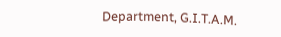Department, G.I.T.A.M.